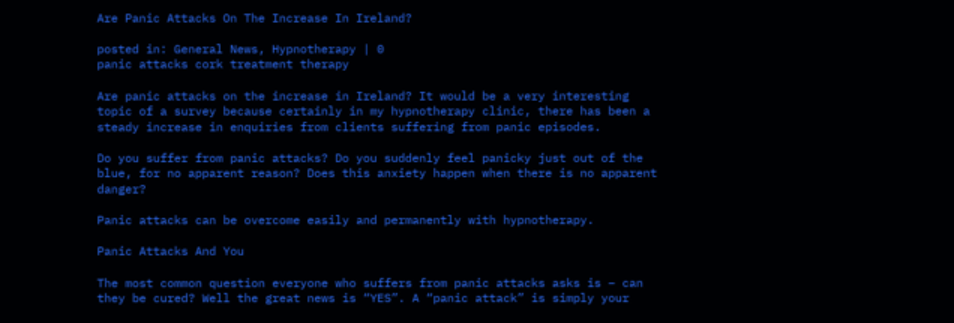Are Panic Attacks On The Increase In Ireland?

posted in: General News, Hypnotherapy | 0
panic attacks cork treatment therapy

Are panic attacks on the increase in Ireland? It would be a very interesting topic of a survey because certainly in my hypnotherapy clinic, there has been a steady increase in enquiries from clients suffering from panic episodes.

Do you suffer from panic attacks? Do you suddenly feel panicky just out of the blue, for no apparent reason? Does this anxiety happen when there is no apparent danger?

Panic attacks can be overcome easily and permanently with hypnotherapy.

Panic Attacks And You

The most common question everyone who suffers from panic attacks asks is – can they be cured? Well the great news is “YES”. A “panic attack” is simply your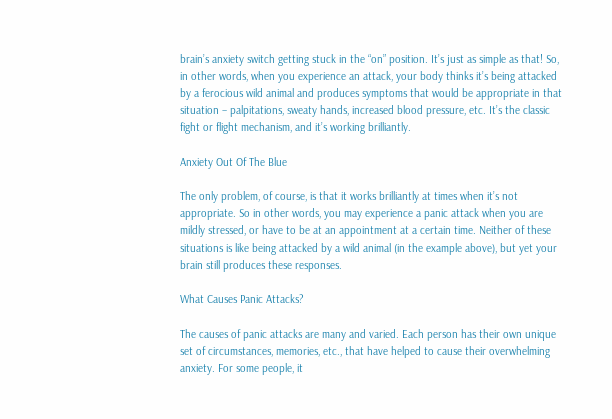brain’s anxiety switch getting stuck in the “on” position. It’s just as simple as that! So, in other words, when you experience an attack, your body thinks it’s being attacked by a ferocious wild animal and produces symptoms that would be appropriate in that situation – palpitations, sweaty hands, increased blood pressure, etc. It’s the classic fight or flight mechanism, and it’s working brilliantly.

Anxiety Out Of The Blue

The only problem, of course, is that it works brilliantly at times when it’s not appropriate. So in other words, you may experience a panic attack when you are mildly stressed, or have to be at an appointment at a certain time. Neither of these situations is like being attacked by a wild animal (in the example above), but yet your brain still produces these responses.

What Causes Panic Attacks?

The causes of panic attacks are many and varied. Each person has their own unique set of circumstances, memories, etc., that have helped to cause their overwhelming anxiety. For some people, it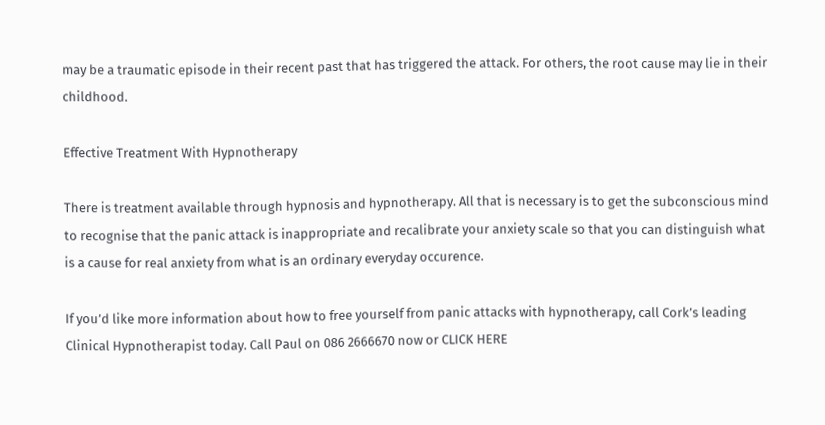may be a traumatic episode in their recent past that has triggered the attack. For others, the root cause may lie in their childhood.

Effective Treatment With Hypnotherapy

There is treatment available through hypnosis and hypnotherapy. All that is necessary is to get the subconscious mind to recognise that the panic attack is inappropriate and recalibrate your anxiety scale so that you can distinguish what is a cause for real anxiety from what is an ordinary everyday occurence.

If you’d like more information about how to free yourself from panic attacks with hypnotherapy, call Cork’s leading Clinical Hypnotherapist today. Call Paul on 086 2666670 now or CLICK HERE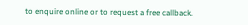to enquire online or to request a free callback.